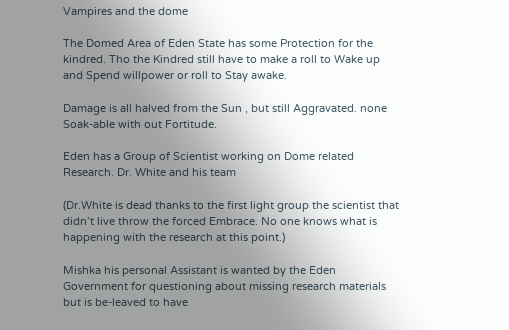Vampires and the dome

The Domed Area of Eden State has some Protection for the kindred. Tho the Kindred still have to make a roll to Wake up and Spend willpower or roll to Stay awake.

Damage is all halved from the Sun , but still Aggravated. none Soak-able with out Fortitude.

Eden has a Group of Scientist working on Dome related Research. Dr. White and his team

(Dr.White is dead thanks to the first light group the scientist that didn’t live throw the forced Embrace. No one knows what is happening with the research at this point.)

Mishka his personal Assistant is wanted by the Eden Government for questioning about missing research materials but is be-leaved to have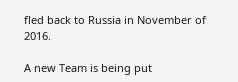fled back to Russia in November of 2016.

A new Team is being put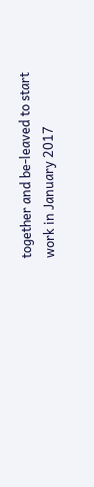together and be-leaved to start work in January 2017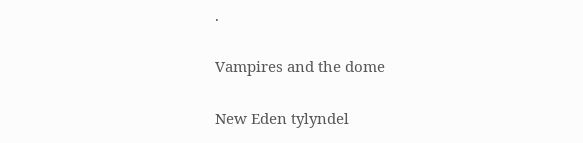.

Vampires and the dome

New Eden tylyndel